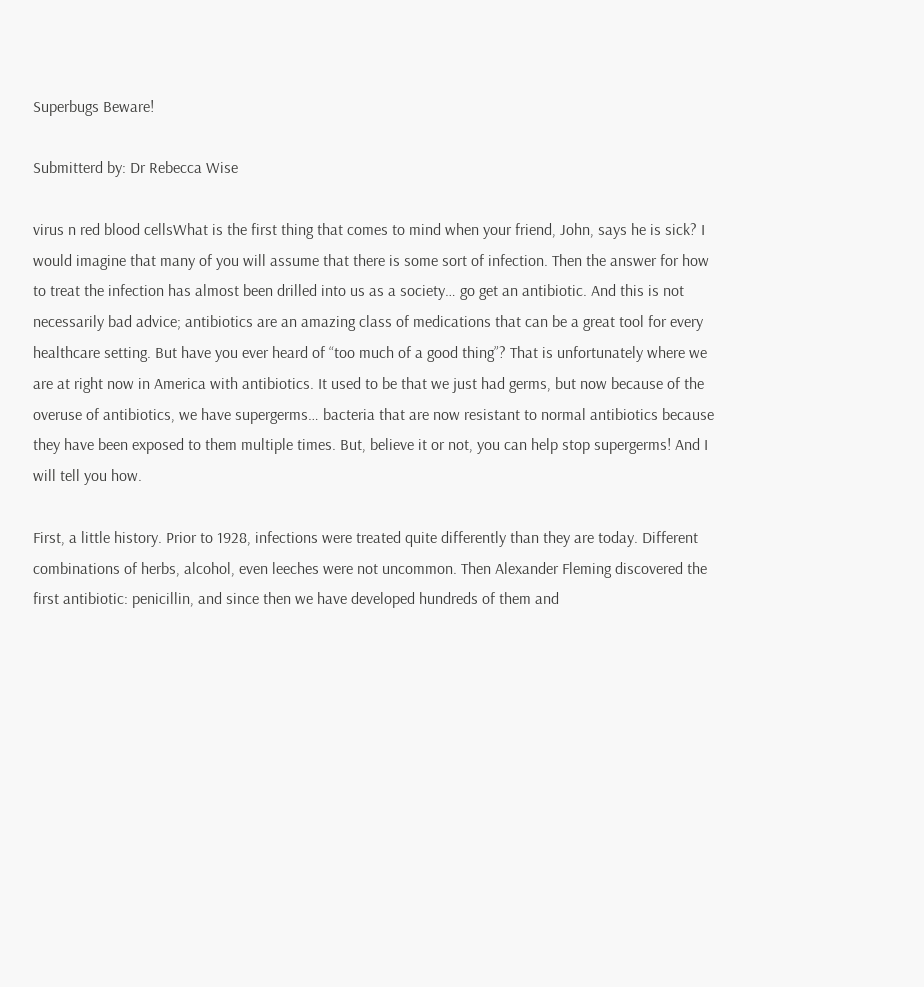Superbugs Beware!

Submitterd by: Dr Rebecca Wise

virus n red blood cellsWhat is the first thing that comes to mind when your friend, John, says he is sick? I would imagine that many of you will assume that there is some sort of infection. Then the answer for how to treat the infection has almost been drilled into us as a society… go get an antibiotic. And this is not necessarily bad advice; antibiotics are an amazing class of medications that can be a great tool for every healthcare setting. But have you ever heard of “too much of a good thing”? That is unfortunately where we are at right now in America with antibiotics. It used to be that we just had germs, but now because of the overuse of antibiotics, we have supergerms… bacteria that are now resistant to normal antibiotics because they have been exposed to them multiple times. But, believe it or not, you can help stop supergerms! And I will tell you how.

First, a little history. Prior to 1928, infections were treated quite differently than they are today. Different combinations of herbs, alcohol, even leeches were not uncommon. Then Alexander Fleming discovered the first antibiotic: penicillin, and since then we have developed hundreds of them and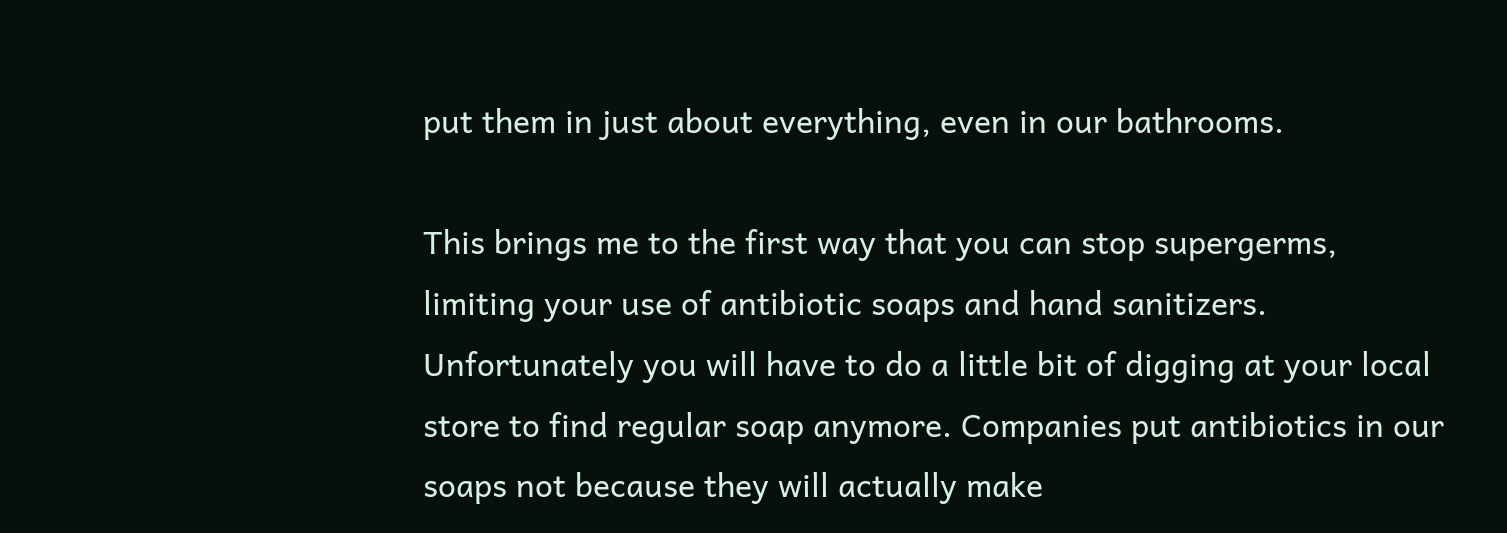put them in just about everything, even in our bathrooms.

This brings me to the first way that you can stop supergerms, limiting your use of antibiotic soaps and hand sanitizers. Unfortunately you will have to do a little bit of digging at your local store to find regular soap anymore. Companies put antibiotics in our soaps not because they will actually make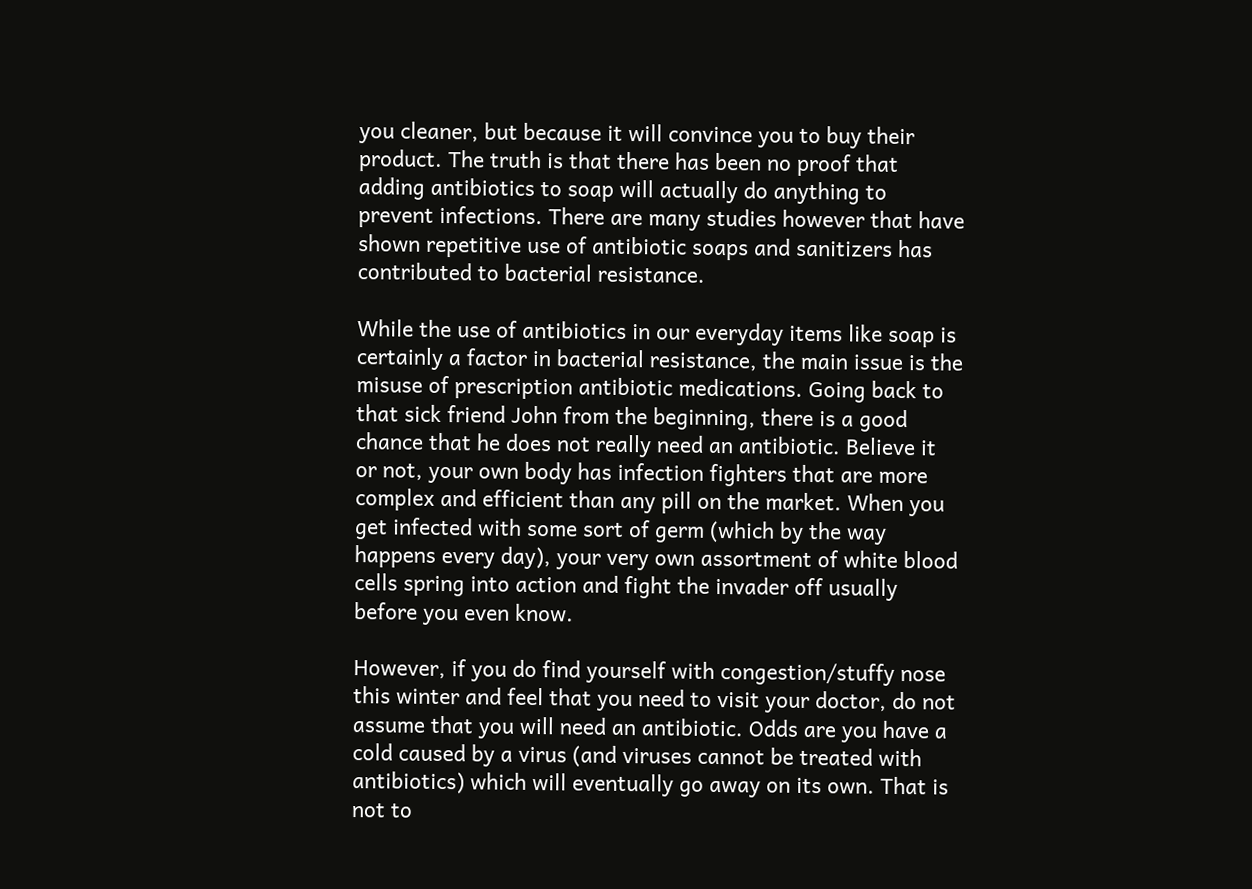you cleaner, but because it will convince you to buy their product. The truth is that there has been no proof that adding antibiotics to soap will actually do anything to prevent infections. There are many studies however that have shown repetitive use of antibiotic soaps and sanitizers has contributed to bacterial resistance.

While the use of antibiotics in our everyday items like soap is certainly a factor in bacterial resistance, the main issue is the misuse of prescription antibiotic medications. Going back to that sick friend John from the beginning, there is a good chance that he does not really need an antibiotic. Believe it or not, your own body has infection fighters that are more complex and efficient than any pill on the market. When you get infected with some sort of germ (which by the way happens every day), your very own assortment of white blood cells spring into action and fight the invader off usually before you even know.

However, if you do find yourself with congestion/stuffy nose this winter and feel that you need to visit your doctor, do not assume that you will need an antibiotic. Odds are you have a cold caused by a virus (and viruses cannot be treated with antibiotics) which will eventually go away on its own. That is not to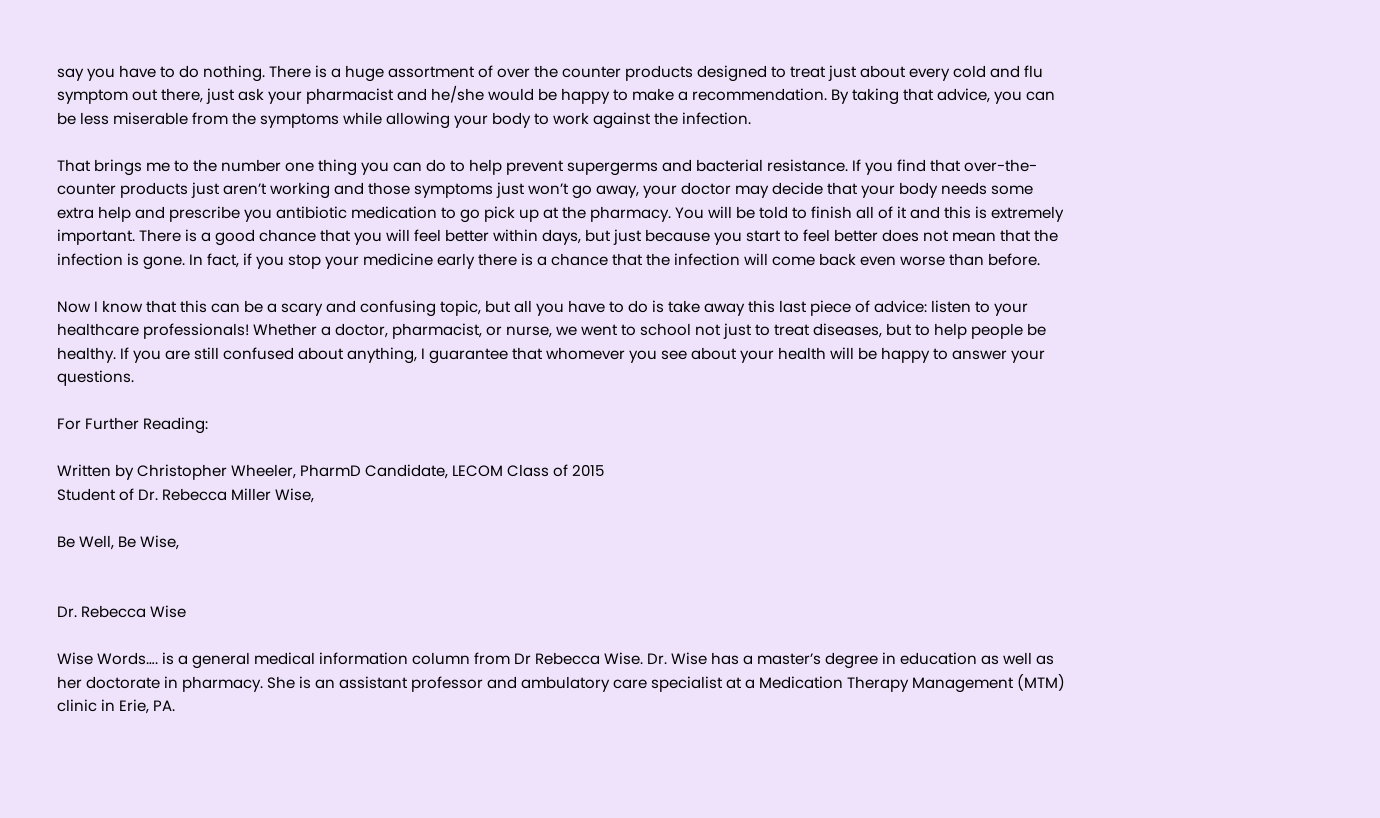say you have to do nothing. There is a huge assortment of over the counter products designed to treat just about every cold and flu symptom out there, just ask your pharmacist and he/she would be happy to make a recommendation. By taking that advice, you can be less miserable from the symptoms while allowing your body to work against the infection.

That brings me to the number one thing you can do to help prevent supergerms and bacterial resistance. If you find that over-the-counter products just aren’t working and those symptoms just won’t go away, your doctor may decide that your body needs some extra help and prescribe you antibiotic medication to go pick up at the pharmacy. You will be told to finish all of it and this is extremely important. There is a good chance that you will feel better within days, but just because you start to feel better does not mean that the infection is gone. In fact, if you stop your medicine early there is a chance that the infection will come back even worse than before.

Now I know that this can be a scary and confusing topic, but all you have to do is take away this last piece of advice: listen to your healthcare professionals! Whether a doctor, pharmacist, or nurse, we went to school not just to treat diseases, but to help people be healthy. If you are still confused about anything, I guarantee that whomever you see about your health will be happy to answer your questions.

For Further Reading:

Written by Christopher Wheeler, PharmD Candidate, LECOM Class of 2015
Student of Dr. Rebecca Miller Wise,

Be Well, Be Wise,


Dr. Rebecca Wise

Wise Words…. is a general medical information column from Dr Rebecca Wise. Dr. Wise has a master’s degree in education as well as her doctorate in pharmacy. She is an assistant professor and ambulatory care specialist at a Medication Therapy Management (MTM) clinic in Erie, PA.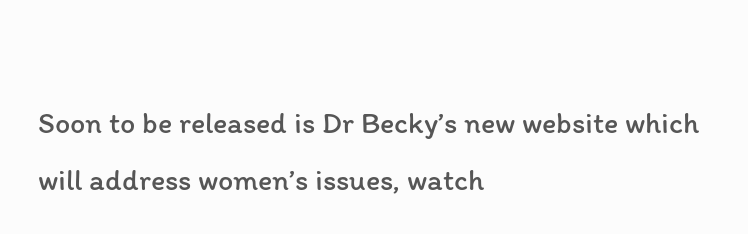Soon to be released is Dr Becky’s new website which will address women’s issues, watch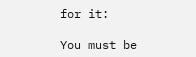for it:

You must be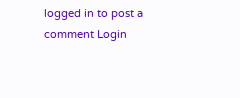logged in to post a comment Login